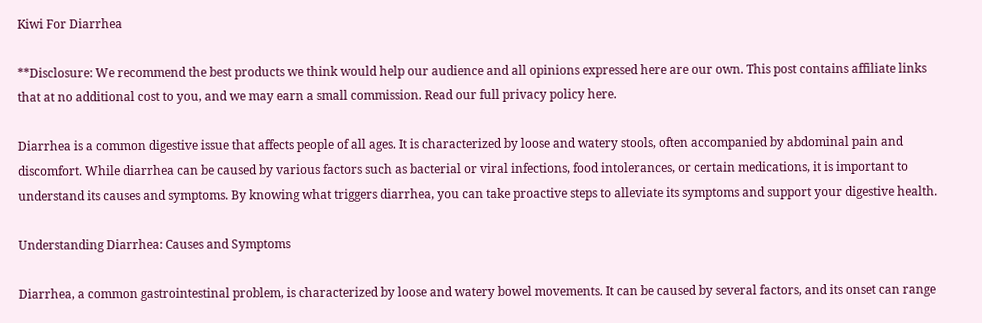Kiwi For Diarrhea

**Disclosure: We recommend the best products we think would help our audience and all opinions expressed here are our own. This post contains affiliate links that at no additional cost to you, and we may earn a small commission. Read our full privacy policy here.

Diarrhea is a common digestive issue that affects people of all ages. It is characterized by loose and watery stools, often accompanied by abdominal pain and discomfort. While diarrhea can be caused by various factors such as bacterial or viral infections, food intolerances, or certain medications, it is important to understand its causes and symptoms. By knowing what triggers diarrhea, you can take proactive steps to alleviate its symptoms and support your digestive health.

Understanding Diarrhea: Causes and Symptoms

Diarrhea, a common gastrointestinal problem, is characterized by loose and watery bowel movements. It can be caused by several factors, and its onset can range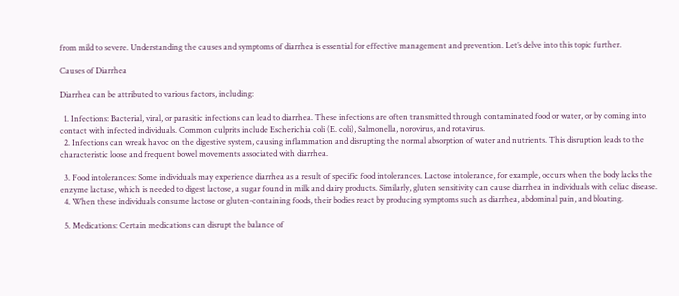from mild to severe. Understanding the causes and symptoms of diarrhea is essential for effective management and prevention. Let’s delve into this topic further.

Causes of Diarrhea

Diarrhea can be attributed to various factors, including:

  1. Infections: Bacterial, viral, or parasitic infections can lead to diarrhea. These infections are often transmitted through contaminated food or water, or by coming into contact with infected individuals. Common culprits include Escherichia coli (E. coli), Salmonella, norovirus, and rotavirus.
  2. Infections can wreak havoc on the digestive system, causing inflammation and disrupting the normal absorption of water and nutrients. This disruption leads to the characteristic loose and frequent bowel movements associated with diarrhea.

  3. Food intolerances: Some individuals may experience diarrhea as a result of specific food intolerances. Lactose intolerance, for example, occurs when the body lacks the enzyme lactase, which is needed to digest lactose, a sugar found in milk and dairy products. Similarly, gluten sensitivity can cause diarrhea in individuals with celiac disease.
  4. When these individuals consume lactose or gluten-containing foods, their bodies react by producing symptoms such as diarrhea, abdominal pain, and bloating.

  5. Medications: Certain medications can disrupt the balance of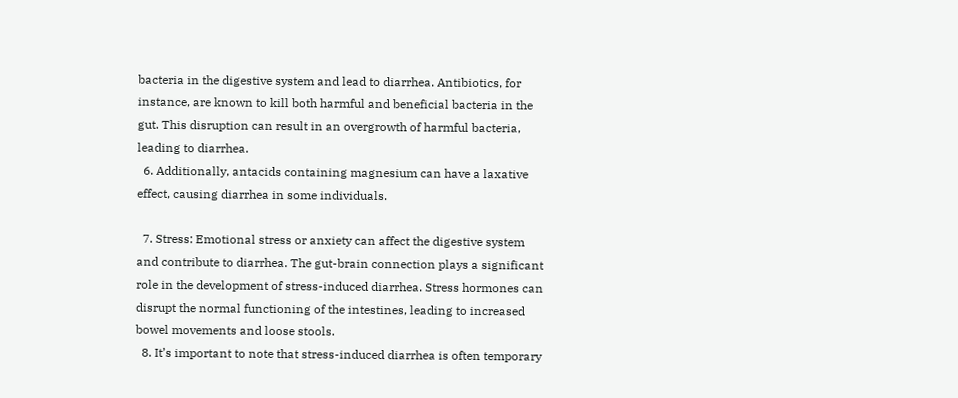bacteria in the digestive system and lead to diarrhea. Antibiotics, for instance, are known to kill both harmful and beneficial bacteria in the gut. This disruption can result in an overgrowth of harmful bacteria, leading to diarrhea.
  6. Additionally, antacids containing magnesium can have a laxative effect, causing diarrhea in some individuals.

  7. Stress: Emotional stress or anxiety can affect the digestive system and contribute to diarrhea. The gut-brain connection plays a significant role in the development of stress-induced diarrhea. Stress hormones can disrupt the normal functioning of the intestines, leading to increased bowel movements and loose stools.
  8. It’s important to note that stress-induced diarrhea is often temporary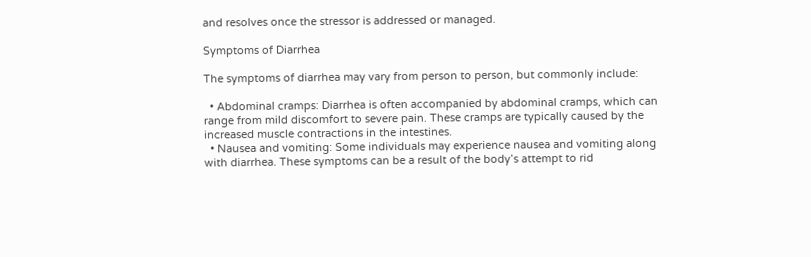and resolves once the stressor is addressed or managed.

Symptoms of Diarrhea

The symptoms of diarrhea may vary from person to person, but commonly include:

  • Abdominal cramps: Diarrhea is often accompanied by abdominal cramps, which can range from mild discomfort to severe pain. These cramps are typically caused by the increased muscle contractions in the intestines.
  • Nausea and vomiting: Some individuals may experience nausea and vomiting along with diarrhea. These symptoms can be a result of the body’s attempt to rid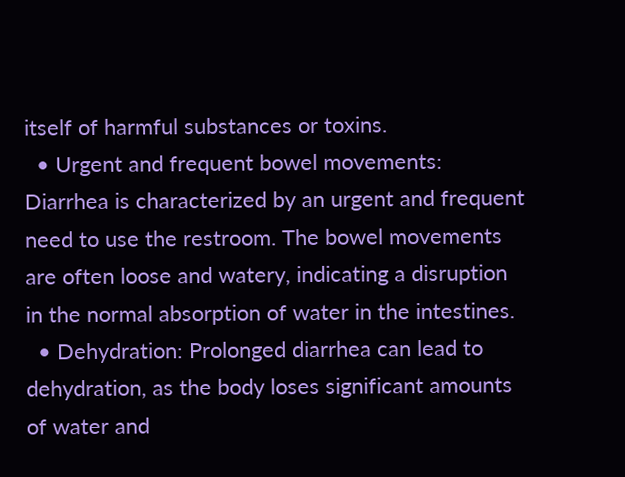itself of harmful substances or toxins.
  • Urgent and frequent bowel movements: Diarrhea is characterized by an urgent and frequent need to use the restroom. The bowel movements are often loose and watery, indicating a disruption in the normal absorption of water in the intestines.
  • Dehydration: Prolonged diarrhea can lead to dehydration, as the body loses significant amounts of water and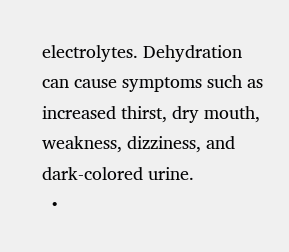electrolytes. Dehydration can cause symptoms such as increased thirst, dry mouth, weakness, dizziness, and dark-colored urine.
  •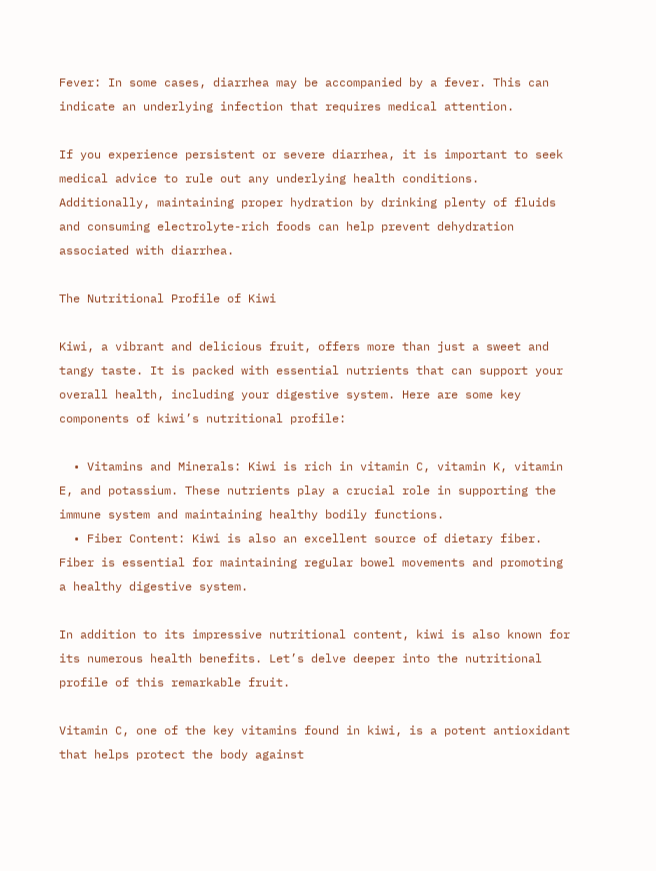Fever: In some cases, diarrhea may be accompanied by a fever. This can indicate an underlying infection that requires medical attention.

If you experience persistent or severe diarrhea, it is important to seek medical advice to rule out any underlying health conditions. Additionally, maintaining proper hydration by drinking plenty of fluids and consuming electrolyte-rich foods can help prevent dehydration associated with diarrhea.

The Nutritional Profile of Kiwi

Kiwi, a vibrant and delicious fruit, offers more than just a sweet and tangy taste. It is packed with essential nutrients that can support your overall health, including your digestive system. Here are some key components of kiwi’s nutritional profile:

  • Vitamins and Minerals: Kiwi is rich in vitamin C, vitamin K, vitamin E, and potassium. These nutrients play a crucial role in supporting the immune system and maintaining healthy bodily functions.
  • Fiber Content: Kiwi is also an excellent source of dietary fiber. Fiber is essential for maintaining regular bowel movements and promoting a healthy digestive system.

In addition to its impressive nutritional content, kiwi is also known for its numerous health benefits. Let’s delve deeper into the nutritional profile of this remarkable fruit.

Vitamin C, one of the key vitamins found in kiwi, is a potent antioxidant that helps protect the body against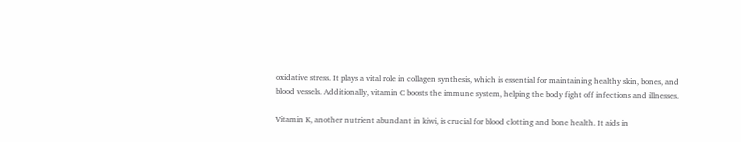oxidative stress. It plays a vital role in collagen synthesis, which is essential for maintaining healthy skin, bones, and blood vessels. Additionally, vitamin C boosts the immune system, helping the body fight off infections and illnesses.

Vitamin K, another nutrient abundant in kiwi, is crucial for blood clotting and bone health. It aids in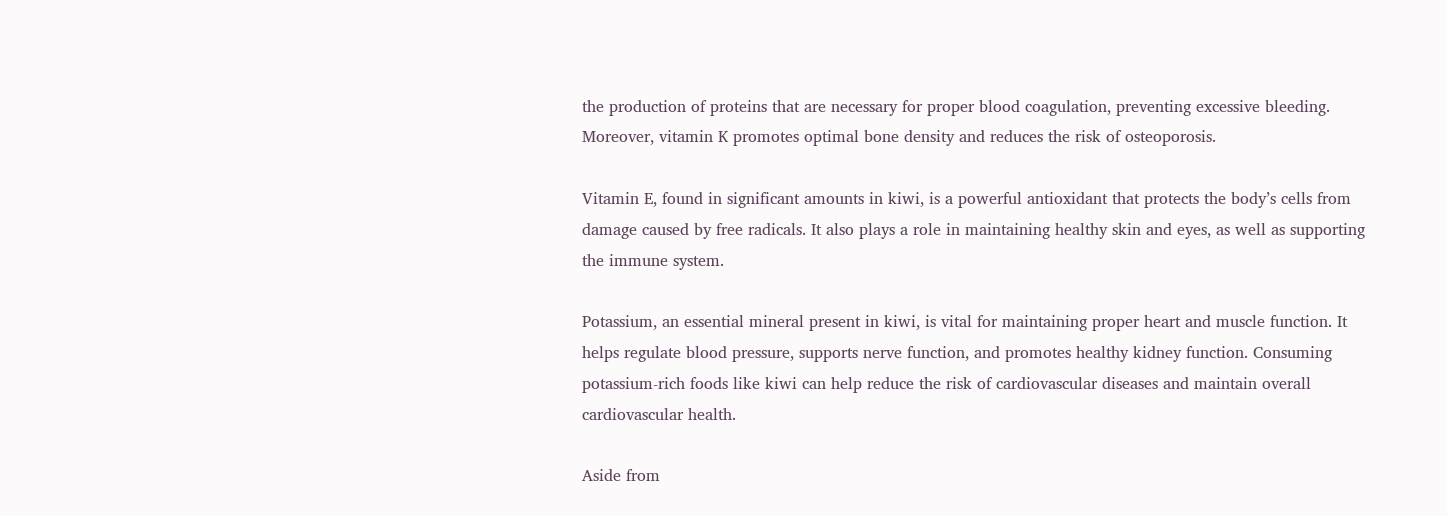the production of proteins that are necessary for proper blood coagulation, preventing excessive bleeding. Moreover, vitamin K promotes optimal bone density and reduces the risk of osteoporosis.

Vitamin E, found in significant amounts in kiwi, is a powerful antioxidant that protects the body’s cells from damage caused by free radicals. It also plays a role in maintaining healthy skin and eyes, as well as supporting the immune system.

Potassium, an essential mineral present in kiwi, is vital for maintaining proper heart and muscle function. It helps regulate blood pressure, supports nerve function, and promotes healthy kidney function. Consuming potassium-rich foods like kiwi can help reduce the risk of cardiovascular diseases and maintain overall cardiovascular health.

Aside from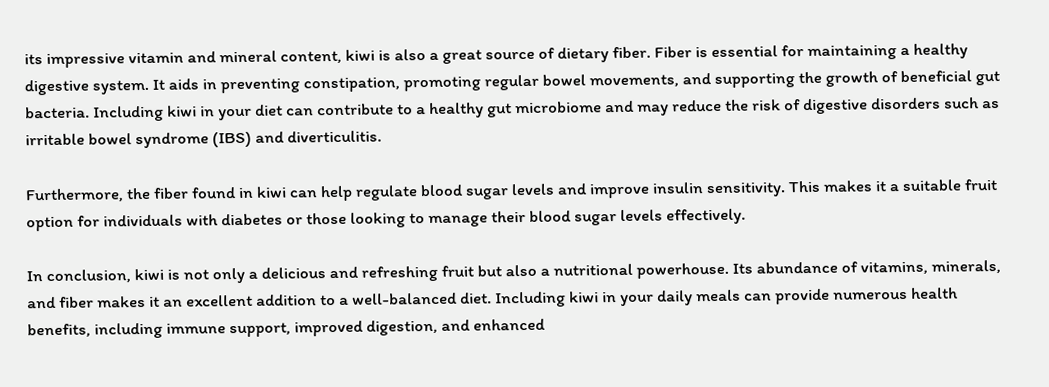its impressive vitamin and mineral content, kiwi is also a great source of dietary fiber. Fiber is essential for maintaining a healthy digestive system. It aids in preventing constipation, promoting regular bowel movements, and supporting the growth of beneficial gut bacteria. Including kiwi in your diet can contribute to a healthy gut microbiome and may reduce the risk of digestive disorders such as irritable bowel syndrome (IBS) and diverticulitis.

Furthermore, the fiber found in kiwi can help regulate blood sugar levels and improve insulin sensitivity. This makes it a suitable fruit option for individuals with diabetes or those looking to manage their blood sugar levels effectively.

In conclusion, kiwi is not only a delicious and refreshing fruit but also a nutritional powerhouse. Its abundance of vitamins, minerals, and fiber makes it an excellent addition to a well-balanced diet. Including kiwi in your daily meals can provide numerous health benefits, including immune support, improved digestion, and enhanced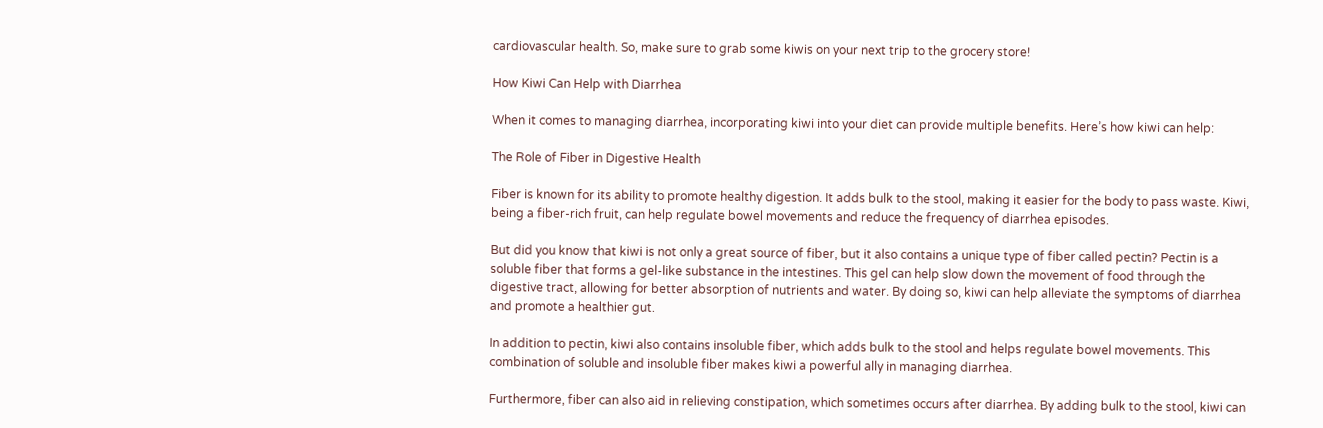cardiovascular health. So, make sure to grab some kiwis on your next trip to the grocery store!

How Kiwi Can Help with Diarrhea

When it comes to managing diarrhea, incorporating kiwi into your diet can provide multiple benefits. Here’s how kiwi can help:

The Role of Fiber in Digestive Health

Fiber is known for its ability to promote healthy digestion. It adds bulk to the stool, making it easier for the body to pass waste. Kiwi, being a fiber-rich fruit, can help regulate bowel movements and reduce the frequency of diarrhea episodes.

But did you know that kiwi is not only a great source of fiber, but it also contains a unique type of fiber called pectin? Pectin is a soluble fiber that forms a gel-like substance in the intestines. This gel can help slow down the movement of food through the digestive tract, allowing for better absorption of nutrients and water. By doing so, kiwi can help alleviate the symptoms of diarrhea and promote a healthier gut.

In addition to pectin, kiwi also contains insoluble fiber, which adds bulk to the stool and helps regulate bowel movements. This combination of soluble and insoluble fiber makes kiwi a powerful ally in managing diarrhea.

Furthermore, fiber can also aid in relieving constipation, which sometimes occurs after diarrhea. By adding bulk to the stool, kiwi can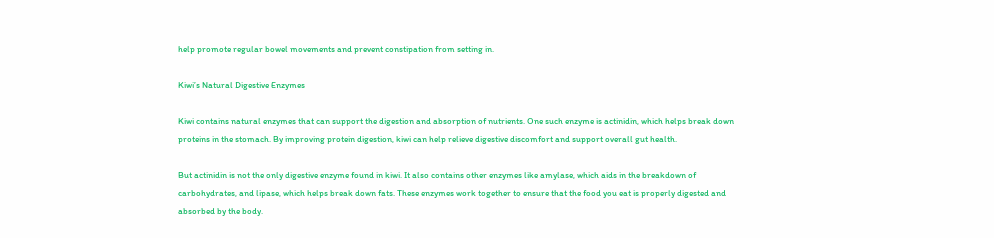help promote regular bowel movements and prevent constipation from setting in.

Kiwi’s Natural Digestive Enzymes

Kiwi contains natural enzymes that can support the digestion and absorption of nutrients. One such enzyme is actinidin, which helps break down proteins in the stomach. By improving protein digestion, kiwi can help relieve digestive discomfort and support overall gut health.

But actinidin is not the only digestive enzyme found in kiwi. It also contains other enzymes like amylase, which aids in the breakdown of carbohydrates, and lipase, which helps break down fats. These enzymes work together to ensure that the food you eat is properly digested and absorbed by the body.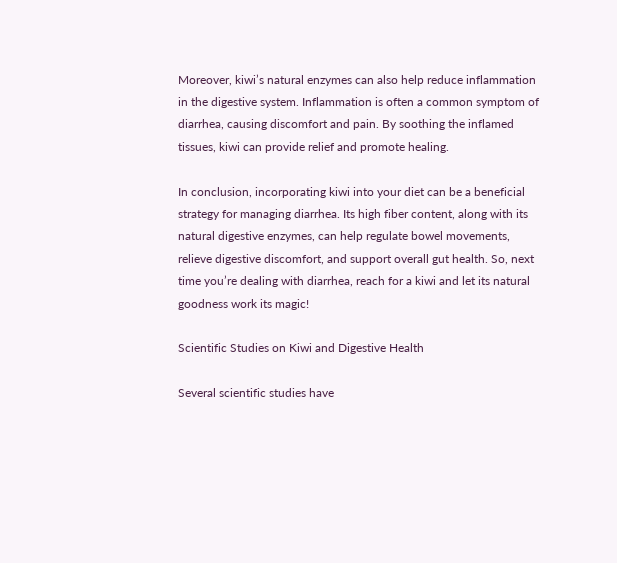Moreover, kiwi’s natural enzymes can also help reduce inflammation in the digestive system. Inflammation is often a common symptom of diarrhea, causing discomfort and pain. By soothing the inflamed tissues, kiwi can provide relief and promote healing.

In conclusion, incorporating kiwi into your diet can be a beneficial strategy for managing diarrhea. Its high fiber content, along with its natural digestive enzymes, can help regulate bowel movements, relieve digestive discomfort, and support overall gut health. So, next time you’re dealing with diarrhea, reach for a kiwi and let its natural goodness work its magic!

Scientific Studies on Kiwi and Digestive Health

Several scientific studies have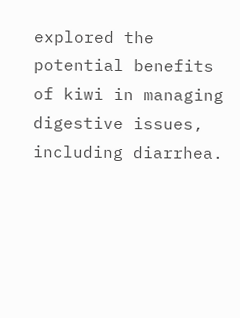explored the potential benefits of kiwi in managing digestive issues, including diarrhea.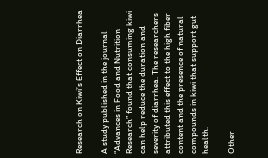Research on Kiwi’s Effect on Diarrhea

A study published in the journal “Advances in Food and Nutrition Research” found that consuming kiwi can help reduce the duration and severity of diarrhea. The researchers attributed this effect to the high fiber content and the presence of natural compounds in kiwi that support gut health.

Other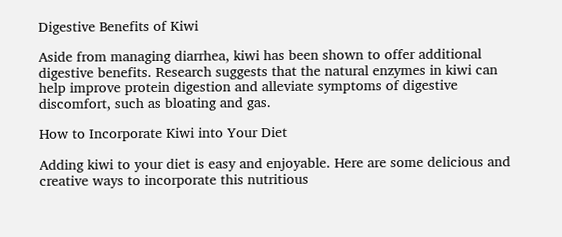Digestive Benefits of Kiwi

Aside from managing diarrhea, kiwi has been shown to offer additional digestive benefits. Research suggests that the natural enzymes in kiwi can help improve protein digestion and alleviate symptoms of digestive discomfort, such as bloating and gas.

How to Incorporate Kiwi into Your Diet

Adding kiwi to your diet is easy and enjoyable. Here are some delicious and creative ways to incorporate this nutritious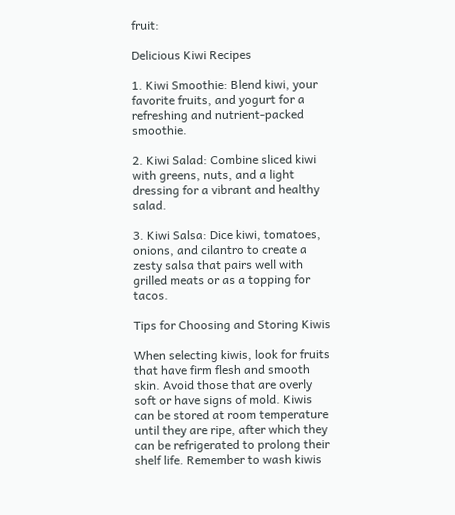fruit:

Delicious Kiwi Recipes

1. Kiwi Smoothie: Blend kiwi, your favorite fruits, and yogurt for a refreshing and nutrient-packed smoothie.

2. Kiwi Salad: Combine sliced kiwi with greens, nuts, and a light dressing for a vibrant and healthy salad.

3. Kiwi Salsa: Dice kiwi, tomatoes, onions, and cilantro to create a zesty salsa that pairs well with grilled meats or as a topping for tacos.

Tips for Choosing and Storing Kiwis

When selecting kiwis, look for fruits that have firm flesh and smooth skin. Avoid those that are overly soft or have signs of mold. Kiwis can be stored at room temperature until they are ripe, after which they can be refrigerated to prolong their shelf life. Remember to wash kiwis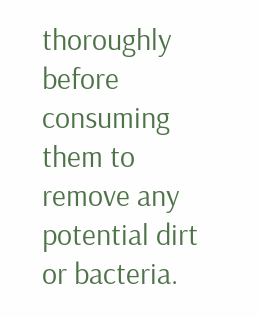thoroughly before consuming them to remove any potential dirt or bacteria.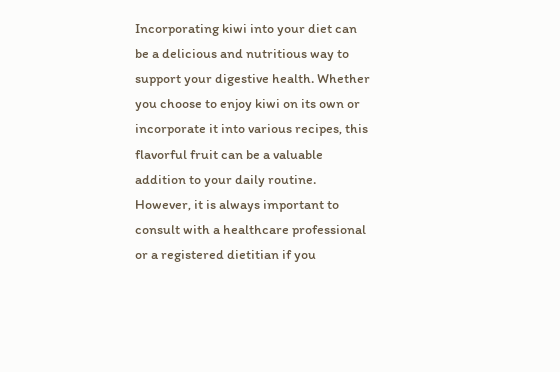Incorporating kiwi into your diet can be a delicious and nutritious way to support your digestive health. Whether you choose to enjoy kiwi on its own or incorporate it into various recipes, this flavorful fruit can be a valuable addition to your daily routine. However, it is always important to consult with a healthcare professional or a registered dietitian if you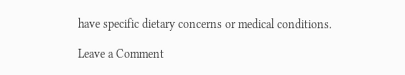have specific dietary concerns or medical conditions.

Leave a Comment